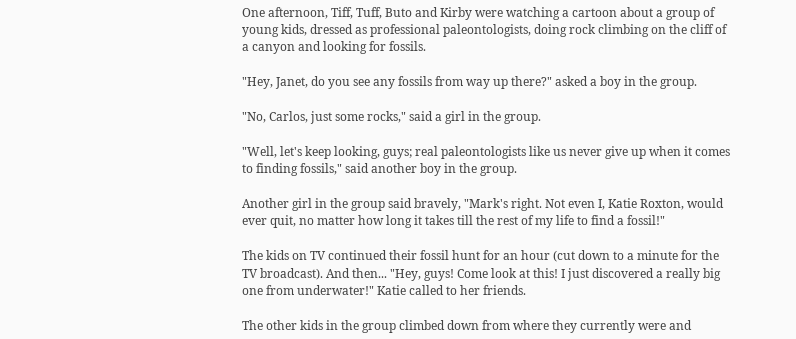One afternoon, Tiff, Tuff, Buto and Kirby were watching a cartoon about a group of young kids, dressed as professional paleontologists, doing rock climbing on the cliff of a canyon and looking for fossils.

"Hey, Janet, do you see any fossils from way up there?" asked a boy in the group.

"No, Carlos, just some rocks," said a girl in the group.

"Well, let's keep looking, guys; real paleontologists like us never give up when it comes to finding fossils," said another boy in the group.

Another girl in the group said bravely, "Mark's right. Not even I, Katie Roxton, would ever quit, no matter how long it takes till the rest of my life to find a fossil!"

The kids on TV continued their fossil hunt for an hour (cut down to a minute for the TV broadcast). And then... "Hey, guys! Come look at this! I just discovered a really big one from underwater!" Katie called to her friends.

The other kids in the group climbed down from where they currently were and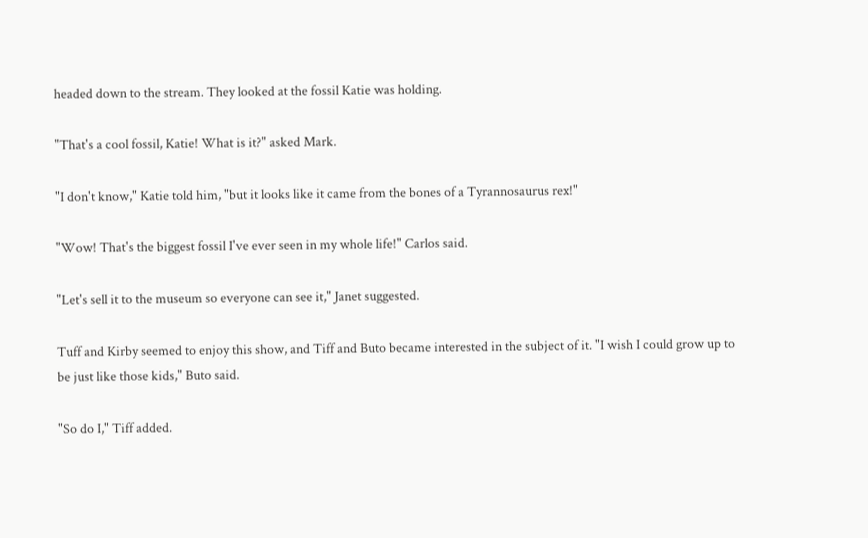headed down to the stream. They looked at the fossil Katie was holding.

"That's a cool fossil, Katie! What is it?" asked Mark.

"I don't know," Katie told him, "but it looks like it came from the bones of a Tyrannosaurus rex!"

"Wow! That's the biggest fossil I've ever seen in my whole life!" Carlos said.

"Let's sell it to the museum so everyone can see it," Janet suggested.

Tuff and Kirby seemed to enjoy this show, and Tiff and Buto became interested in the subject of it. "I wish I could grow up to be just like those kids," Buto said.

"So do I," Tiff added.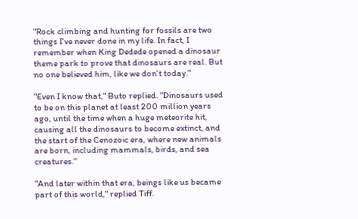"Rock climbing and hunting for fossils are two things I've never done in my life. In fact, I remember when King Dedede opened a dinosaur theme park to prove that dinosaurs are real. But no one believed him, like we don't today."

"Even I know that," Buto replied. "Dinosaurs used to be on this planet at least 200 million years ago, until the time when a huge meteorite hit, causing all the dinosaurs to become extinct, and the start of the Cenozoic era, where new animals are born, including mammals, birds, and sea creatures."

"And later within that era, beings like us became part of this world," replied Tiff.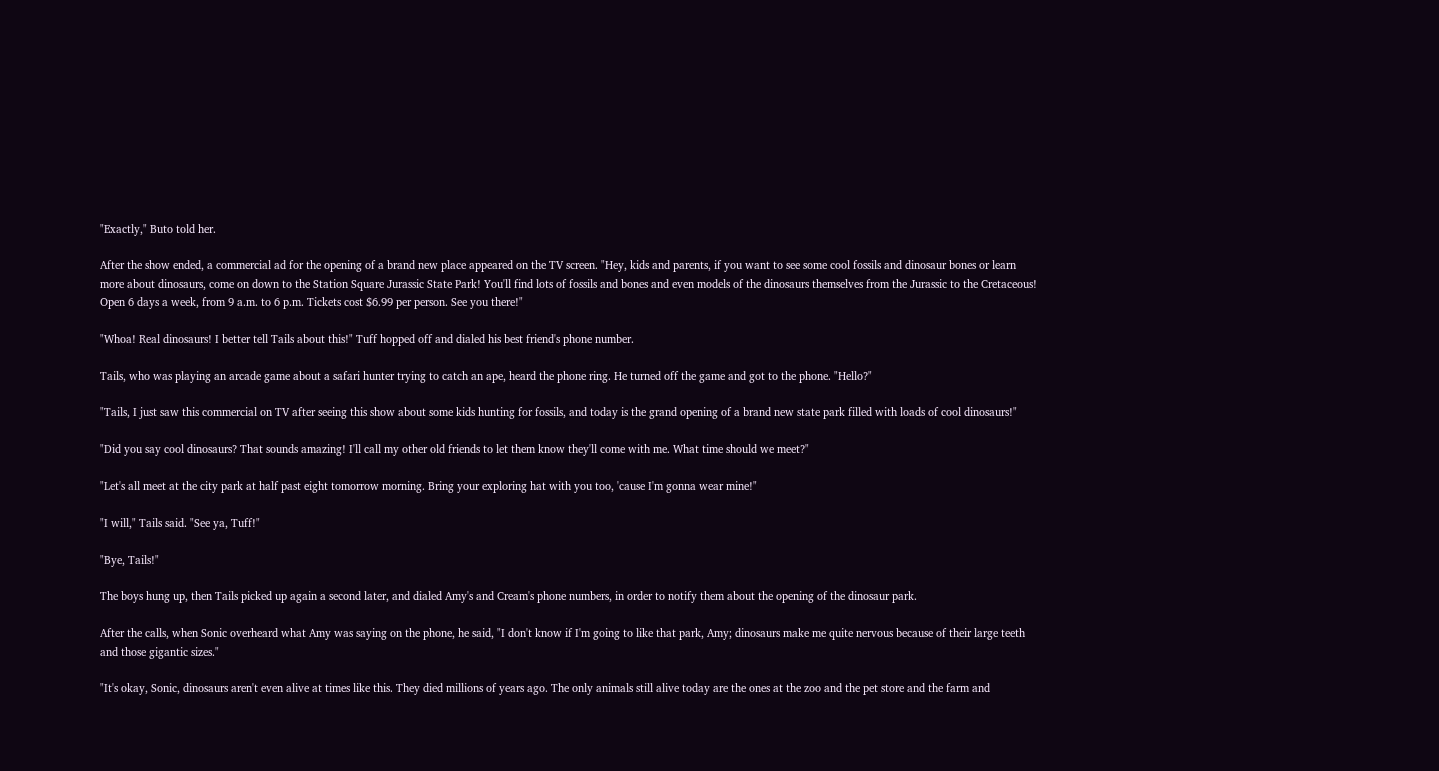"Exactly," Buto told her.

After the show ended, a commercial ad for the opening of a brand new place appeared on the TV screen. "Hey, kids and parents, if you want to see some cool fossils and dinosaur bones or learn more about dinosaurs, come on down to the Station Square Jurassic State Park! You'll find lots of fossils and bones and even models of the dinosaurs themselves from the Jurassic to the Cretaceous! Open 6 days a week, from 9 a.m. to 6 p.m. Tickets cost $6.99 per person. See you there!"

"Whoa! Real dinosaurs! I better tell Tails about this!" Tuff hopped off and dialed his best friend's phone number.

Tails, who was playing an arcade game about a safari hunter trying to catch an ape, heard the phone ring. He turned off the game and got to the phone. "Hello?"

"Tails, I just saw this commercial on TV after seeing this show about some kids hunting for fossils, and today is the grand opening of a brand new state park filled with loads of cool dinosaurs!"

"Did you say cool dinosaurs? That sounds amazing! I'll call my other old friends to let them know they'll come with me. What time should we meet?"

"Let's all meet at the city park at half past eight tomorrow morning. Bring your exploring hat with you too, 'cause I'm gonna wear mine!"

"I will," Tails said. "See ya, Tuff!"

"Bye, Tails!"

The boys hung up, then Tails picked up again a second later, and dialed Amy's and Cream's phone numbers, in order to notify them about the opening of the dinosaur park.

After the calls, when Sonic overheard what Amy was saying on the phone, he said, "I don't know if I'm going to like that park, Amy; dinosaurs make me quite nervous because of their large teeth and those gigantic sizes."

"It's okay, Sonic, dinosaurs aren't even alive at times like this. They died millions of years ago. The only animals still alive today are the ones at the zoo and the pet store and the farm and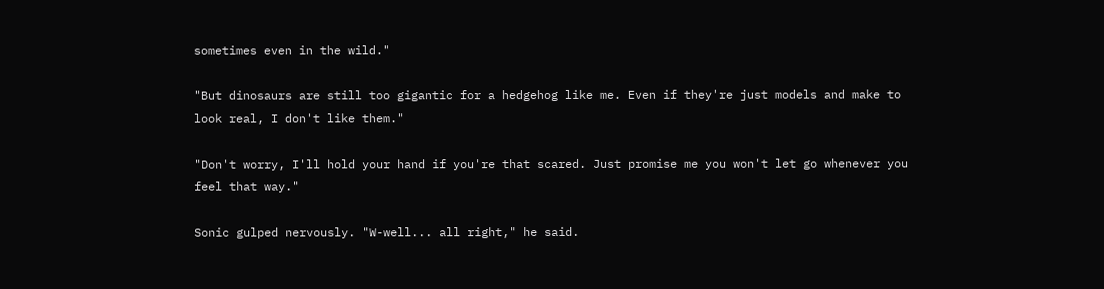sometimes even in the wild."

"But dinosaurs are still too gigantic for a hedgehog like me. Even if they're just models and make to look real, I don't like them."

"Don't worry, I'll hold your hand if you're that scared. Just promise me you won't let go whenever you feel that way."

Sonic gulped nervously. "W-well... all right," he said.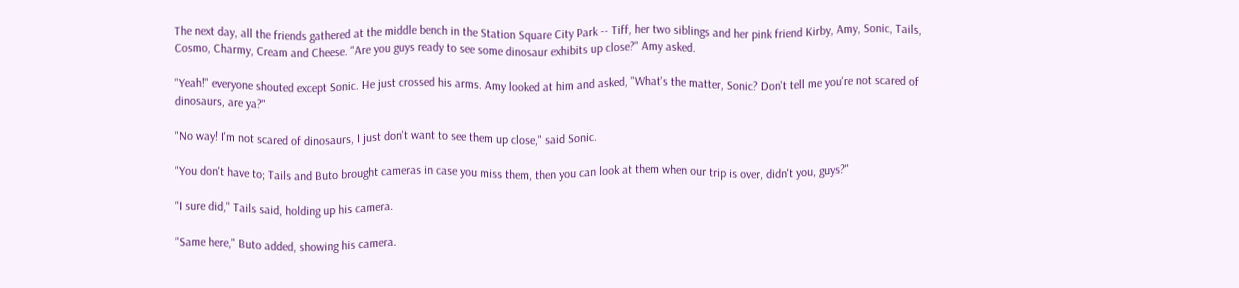The next day, all the friends gathered at the middle bench in the Station Square City Park -- Tiff, her two siblings and her pink friend Kirby, Amy, Sonic, Tails, Cosmo, Charmy, Cream and Cheese. "Are you guys ready to see some dinosaur exhibits up close?" Amy asked.

"Yeah!" everyone shouted except Sonic. He just crossed his arms. Amy looked at him and asked, "What's the matter, Sonic? Don't tell me you're not scared of dinosaurs, are ya?"

"No way! I'm not scared of dinosaurs, I just don't want to see them up close," said Sonic.

"You don't have to; Tails and Buto brought cameras in case you miss them, then you can look at them when our trip is over, didn't you, guys?"

"I sure did," Tails said, holding up his camera.

"Same here," Buto added, showing his camera.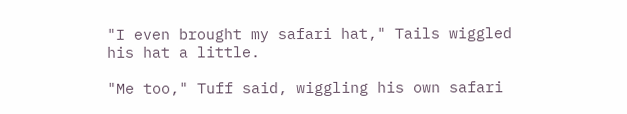"I even brought my safari hat," Tails wiggled his hat a little.

"Me too," Tuff said, wiggling his own safari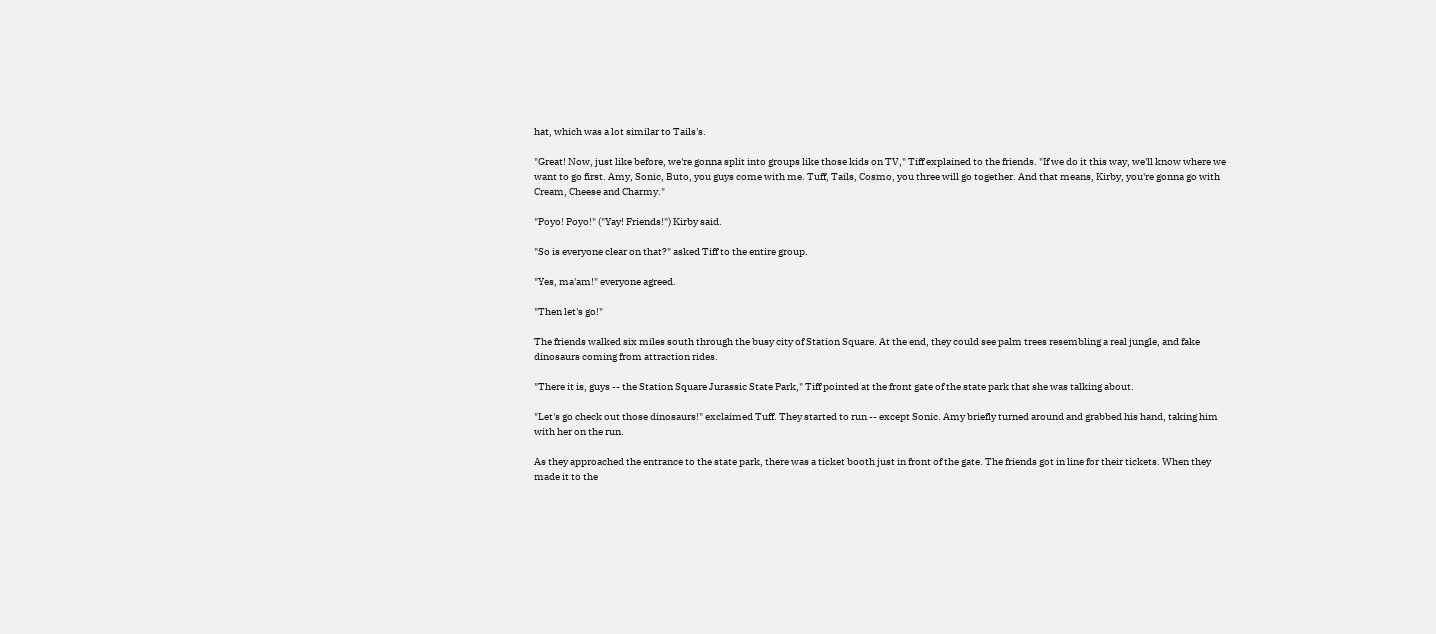hat, which was a lot similar to Tails's.

"Great! Now, just like before, we're gonna split into groups like those kids on TV," Tiff explained to the friends. "If we do it this way, we'll know where we want to go first. Amy, Sonic, Buto, you guys come with me. Tuff, Tails, Cosmo, you three will go together. And that means, Kirby, you're gonna go with Cream, Cheese and Charmy."

"Poyo! Poyo!" ("Yay! Friends!") Kirby said.

"So is everyone clear on that?" asked Tiff to the entire group.

"Yes, ma'am!" everyone agreed.

"Then let's go!"

The friends walked six miles south through the busy city of Station Square. At the end, they could see palm trees resembling a real jungle, and fake dinosaurs coming from attraction rides.

"There it is, guys -- the Station Square Jurassic State Park," Tiff pointed at the front gate of the state park that she was talking about.

"Let's go check out those dinosaurs!" exclaimed Tuff. They started to run -- except Sonic. Amy briefly turned around and grabbed his hand, taking him with her on the run.

As they approached the entrance to the state park, there was a ticket booth just in front of the gate. The friends got in line for their tickets. When they made it to the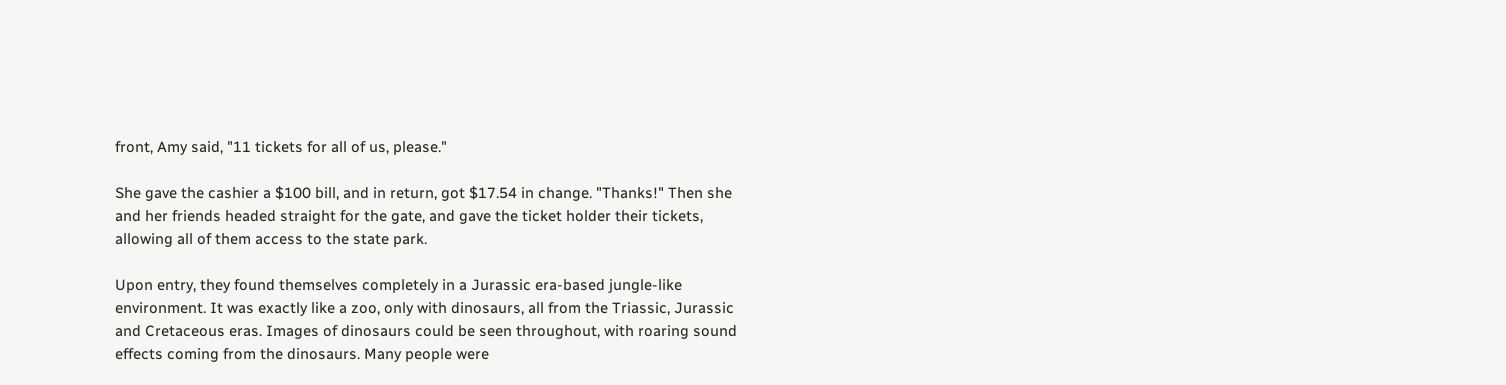front, Amy said, "11 tickets for all of us, please."

She gave the cashier a $100 bill, and in return, got $17.54 in change. "Thanks!" Then she and her friends headed straight for the gate, and gave the ticket holder their tickets, allowing all of them access to the state park.

Upon entry, they found themselves completely in a Jurassic era-based jungle-like environment. It was exactly like a zoo, only with dinosaurs, all from the Triassic, Jurassic and Cretaceous eras. Images of dinosaurs could be seen throughout, with roaring sound effects coming from the dinosaurs. Many people were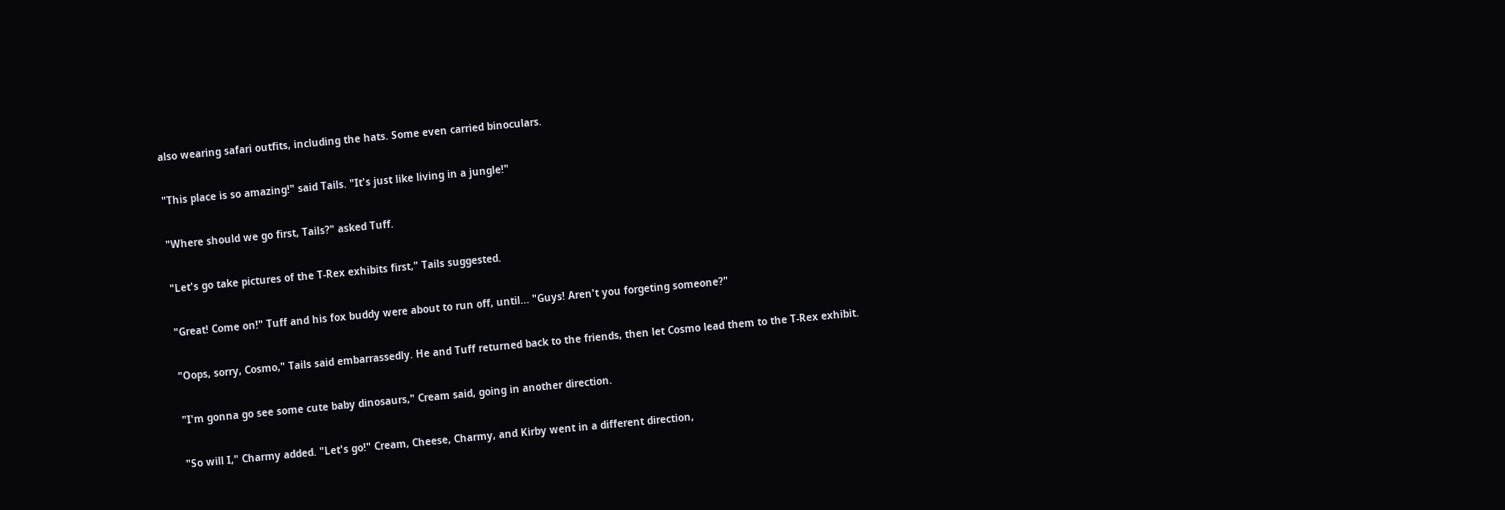also wearing safari outfits, including the hats. Some even carried binoculars.

"This place is so amazing!" said Tails. "It's just like living in a jungle!"

"Where should we go first, Tails?" asked Tuff.

"Let's go take pictures of the T-Rex exhibits first," Tails suggested.

"Great! Come on!" Tuff and his fox buddy were about to run off, until... "Guys! Aren't you forgeting someone?"

"Oops, sorry, Cosmo," Tails said embarrassedly. He and Tuff returned back to the friends, then let Cosmo lead them to the T-Rex exhibit.

"I'm gonna go see some cute baby dinosaurs," Cream said, going in another direction.

"So will I," Charmy added. "Let's go!" Cream, Cheese, Charmy, and Kirby went in a different direction,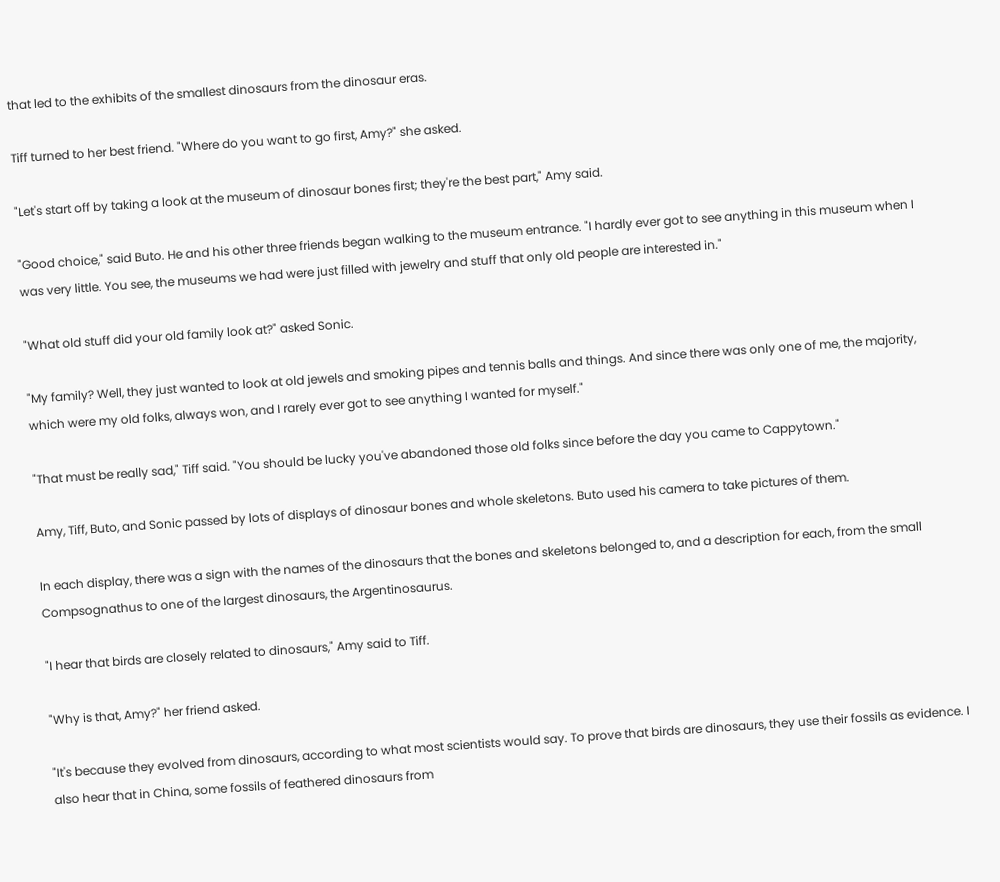that led to the exhibits of the smallest dinosaurs from the dinosaur eras.

Tiff turned to her best friend. "Where do you want to go first, Amy?" she asked.

"Let's start off by taking a look at the museum of dinosaur bones first; they're the best part," Amy said.

"Good choice," said Buto. He and his other three friends began walking to the museum entrance. "I hardly ever got to see anything in this museum when I was very little. You see, the museums we had were just filled with jewelry and stuff that only old people are interested in."

"What old stuff did your old family look at?" asked Sonic.

"My family? Well, they just wanted to look at old jewels and smoking pipes and tennis balls and things. And since there was only one of me, the majority, which were my old folks, always won, and I rarely ever got to see anything I wanted for myself."

"That must be really sad," Tiff said. "You should be lucky you've abandoned those old folks since before the day you came to Cappytown."

Amy, Tiff, Buto, and Sonic passed by lots of displays of dinosaur bones and whole skeletons. Buto used his camera to take pictures of them.

In each display, there was a sign with the names of the dinosaurs that the bones and skeletons belonged to, and a description for each, from the small Compsognathus to one of the largest dinosaurs, the Argentinosaurus.

"I hear that birds are closely related to dinosaurs," Amy said to Tiff.

"Why is that, Amy?" her friend asked.

"It's because they evolved from dinosaurs, according to what most scientists would say. To prove that birds are dinosaurs, they use their fossils as evidence. I also hear that in China, some fossils of feathered dinosaurs from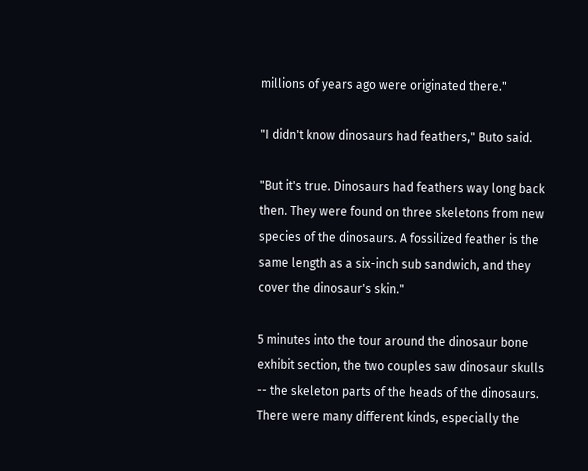millions of years ago were originated there."

"I didn't know dinosaurs had feathers," Buto said.

"But it's true. Dinosaurs had feathers way long back then. They were found on three skeletons from new species of the dinosaurs. A fossilized feather is the same length as a six-inch sub sandwich, and they cover the dinosaur's skin."

5 minutes into the tour around the dinosaur bone exhibit section, the two couples saw dinosaur skulls -- the skeleton parts of the heads of the dinosaurs. There were many different kinds, especially the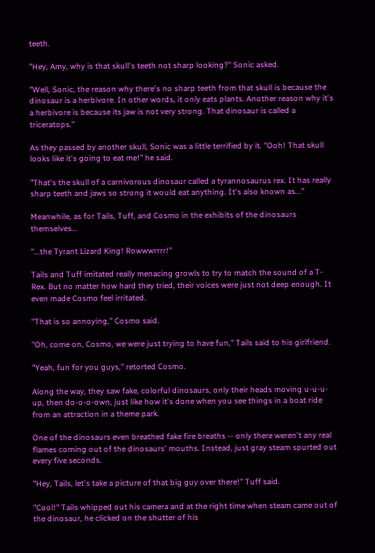teeth.

"Hey, Amy, why is that skull's teeth not sharp looking?" Sonic asked.

"Well, Sonic, the reason why there's no sharp teeth from that skull is because the dinosaur is a herbivore. In other words, it only eats plants. Another reason why it's a herbivore is because its jaw is not very strong. That dinosaur is called a triceratops."

As they passed by another skull, Sonic was a little terrified by it. "Ooh! That skull looks like it's going to eat me!" he said.

"That's the skull of a carnivorous dinosaur called a tyrannosaurus rex. It has really sharp teeth and jaws so strong it would eat anything. It's also known as..."

Meanwhile, as for Tails, Tuff, and Cosmo in the exhibits of the dinosaurs themselves...

"...the Tyrant Lizard King! Rowwwrrrr!"

Tails and Tuff imitated really menacing growls to try to match the sound of a T-Rex. But no matter how hard they tried, their voices were just not deep enough. It even made Cosmo feel irritated.

"That is so annoying," Cosmo said.

"Oh, come on, Cosmo, we were just trying to have fun," Tails said to his girlfriend.

"Yeah, fun for you guys," retorted Cosmo.

Along the way, they saw fake, colorful dinosaurs, only their heads moving u-u-u-up, then do-o-o-own, just like how it's done when you see things in a boat ride from an attraction in a theme park.

One of the dinosaurs even breathed fake fire breaths -- only there weren't any real flames coming out of the dinosaurs' mouths. Instead, just gray steam spurted out every five seconds.

"Hey, Tails, let's take a picture of that big guy over there!" Tuff said.

"Cool!" Tails whipped out his camera and at the right time when steam came out of the dinosaur, he clicked on the shutter of his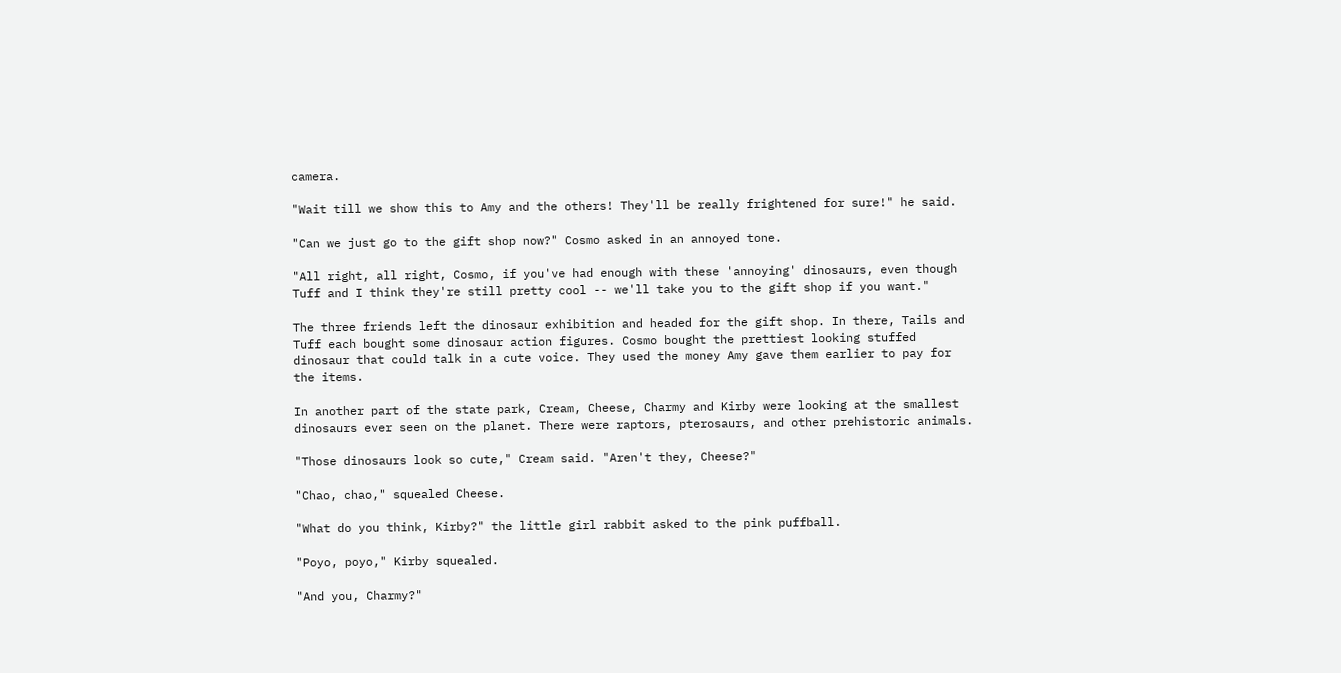camera.

"Wait till we show this to Amy and the others! They'll be really frightened for sure!" he said.

"Can we just go to the gift shop now?" Cosmo asked in an annoyed tone.

"All right, all right, Cosmo, if you've had enough with these 'annoying' dinosaurs, even though Tuff and I think they're still pretty cool -- we'll take you to the gift shop if you want."

The three friends left the dinosaur exhibition and headed for the gift shop. In there, Tails and Tuff each bought some dinosaur action figures. Cosmo bought the prettiest looking stuffed dinosaur that could talk in a cute voice. They used the money Amy gave them earlier to pay for the items.

In another part of the state park, Cream, Cheese, Charmy and Kirby were looking at the smallest dinosaurs ever seen on the planet. There were raptors, pterosaurs, and other prehistoric animals.

"Those dinosaurs look so cute," Cream said. "Aren't they, Cheese?"

"Chao, chao," squealed Cheese.

"What do you think, Kirby?" the little girl rabbit asked to the pink puffball.

"Poyo, poyo," Kirby squealed.

"And you, Charmy?"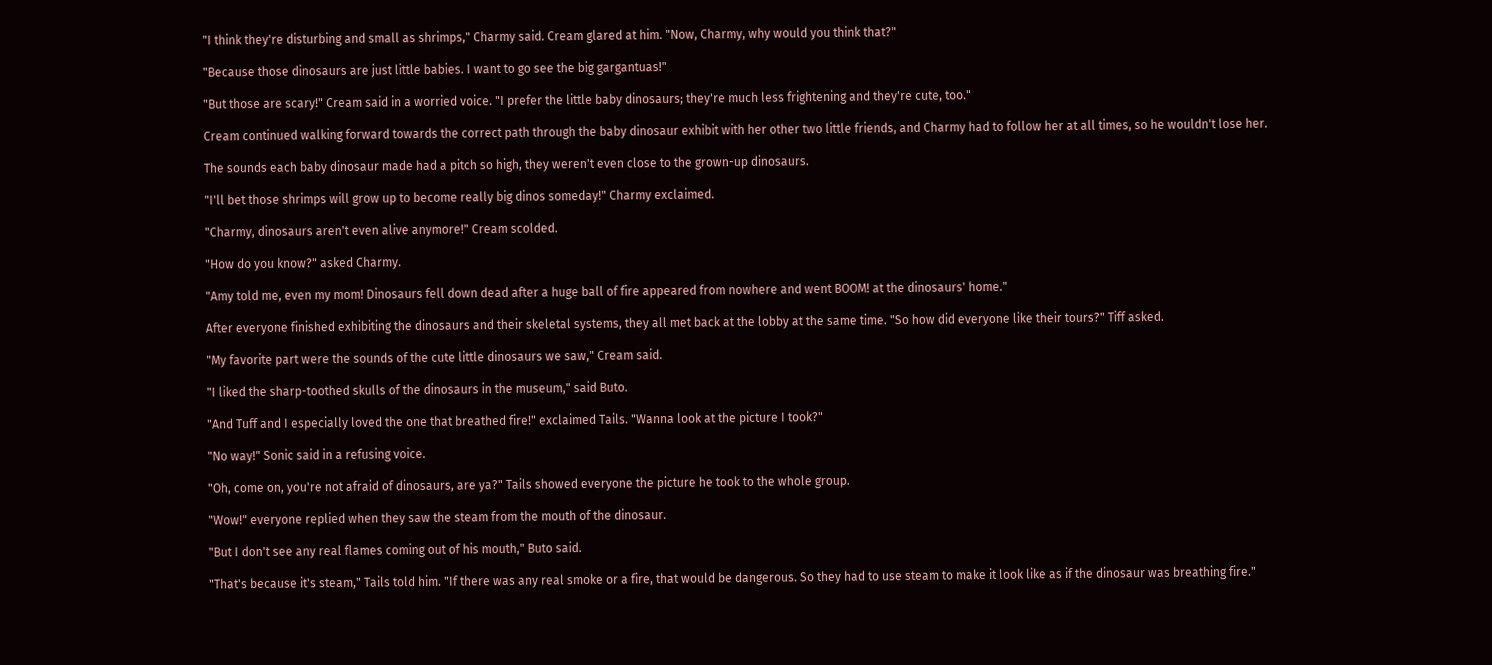"I think they're disturbing and small as shrimps," Charmy said. Cream glared at him. "Now, Charmy, why would you think that?"

"Because those dinosaurs are just little babies. I want to go see the big gargantuas!"

"But those are scary!" Cream said in a worried voice. "I prefer the little baby dinosaurs; they're much less frightening and they're cute, too."

Cream continued walking forward towards the correct path through the baby dinosaur exhibit with her other two little friends, and Charmy had to follow her at all times, so he wouldn't lose her.

The sounds each baby dinosaur made had a pitch so high, they weren't even close to the grown-up dinosaurs.

"I'll bet those shrimps will grow up to become really big dinos someday!" Charmy exclaimed.

"Charmy, dinosaurs aren't even alive anymore!" Cream scolded.

"How do you know?" asked Charmy.

"Amy told me, even my mom! Dinosaurs fell down dead after a huge ball of fire appeared from nowhere and went BOOM! at the dinosaurs' home."

After everyone finished exhibiting the dinosaurs and their skeletal systems, they all met back at the lobby at the same time. "So how did everyone like their tours?" Tiff asked.

"My favorite part were the sounds of the cute little dinosaurs we saw," Cream said.

"I liked the sharp-toothed skulls of the dinosaurs in the museum," said Buto.

"And Tuff and I especially loved the one that breathed fire!" exclaimed Tails. "Wanna look at the picture I took?"

"No way!" Sonic said in a refusing voice.

"Oh, come on, you're not afraid of dinosaurs, are ya?" Tails showed everyone the picture he took to the whole group.

"Wow!" everyone replied when they saw the steam from the mouth of the dinosaur.

"But I don't see any real flames coming out of his mouth," Buto said.

"That's because it's steam," Tails told him. "If there was any real smoke or a fire, that would be dangerous. So they had to use steam to make it look like as if the dinosaur was breathing fire."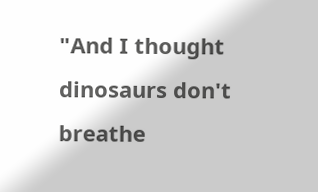"And I thought dinosaurs don't breathe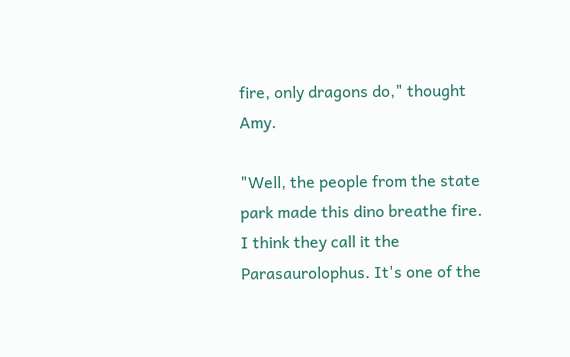fire, only dragons do," thought Amy.

"Well, the people from the state park made this dino breathe fire. I think they call it the Parasaurolophus. It's one of the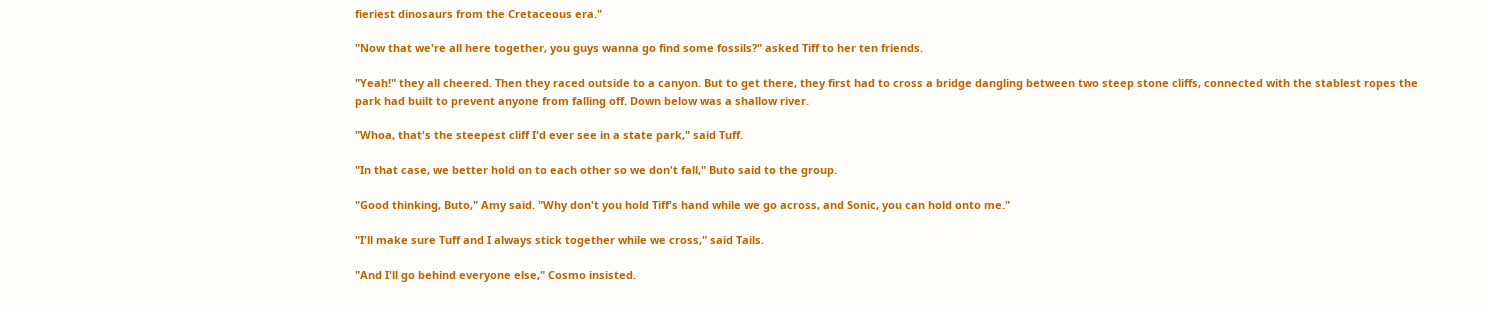fieriest dinosaurs from the Cretaceous era."

"Now that we're all here together, you guys wanna go find some fossils?" asked Tiff to her ten friends.

"Yeah!" they all cheered. Then they raced outside to a canyon. But to get there, they first had to cross a bridge dangling between two steep stone cliffs, connected with the stablest ropes the park had built to prevent anyone from falling off. Down below was a shallow river.

"Whoa, that's the steepest cliff I'd ever see in a state park," said Tuff.

"In that case, we better hold on to each other so we don't fall," Buto said to the group.

"Good thinking, Buto," Amy said. "Why don't you hold Tiff's hand while we go across, and Sonic, you can hold onto me."

"I'll make sure Tuff and I always stick together while we cross," said Tails.

"And I'll go behind everyone else," Cosmo insisted.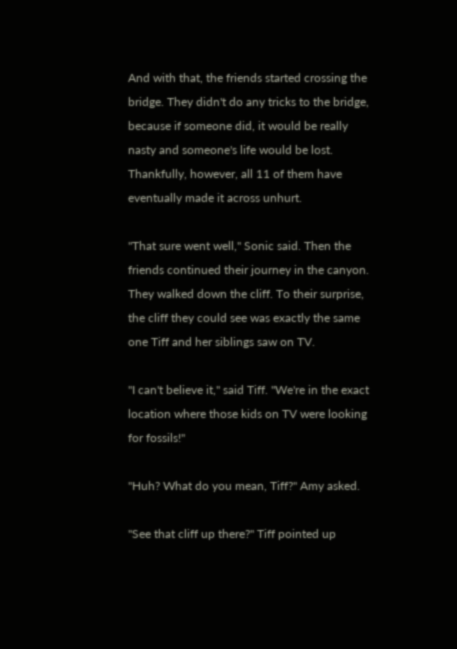And with that, the friends started crossing the bridge. They didn't do any tricks to the bridge, because if someone did, it would be really nasty and someone's life would be lost. Thankfully, however, all 11 of them have eventually made it across unhurt.

"That sure went well," Sonic said. Then the friends continued their journey in the canyon. They walked down the cliff. To their surprise, the cliff they could see was exactly the same one Tiff and her siblings saw on TV.

"I can't believe it," said Tiff. "We're in the exact location where those kids on TV were looking for fossils!"

"Huh? What do you mean, Tiff?" Amy asked.

"See that cliff up there?" Tiff pointed up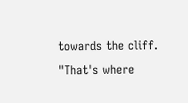towards the cliff. "That's where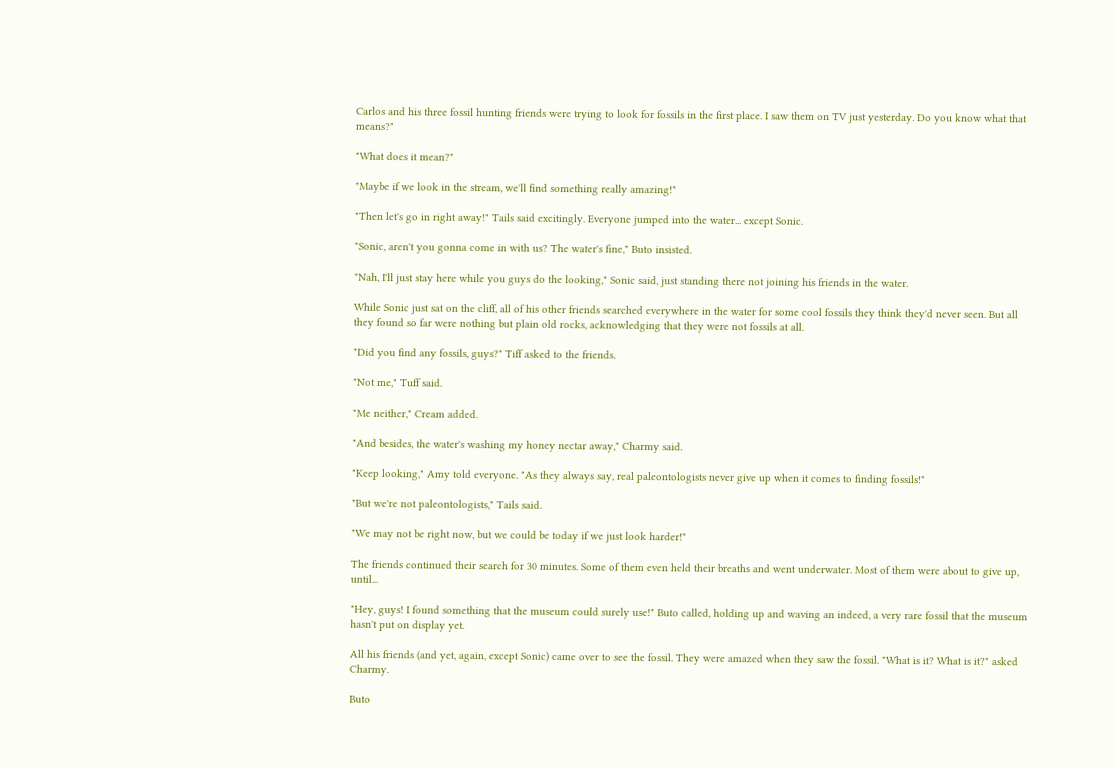Carlos and his three fossil hunting friends were trying to look for fossils in the first place. I saw them on TV just yesterday. Do you know what that means?"

"What does it mean?"

"Maybe if we look in the stream, we'll find something really amazing!"

"Then let's go in right away!" Tails said excitingly. Everyone jumped into the water... except Sonic.

"Sonic, aren't you gonna come in with us? The water's fine," Buto insisted.

"Nah, I'll just stay here while you guys do the looking," Sonic said, just standing there not joining his friends in the water.

While Sonic just sat on the cliff, all of his other friends searched everywhere in the water for some cool fossils they think they'd never seen. But all they found so far were nothing but plain old rocks, acknowledging that they were not fossils at all.

"Did you find any fossils, guys?" Tiff asked to the friends.

"Not me," Tuff said.

"Me neither," Cream added.

"And besides, the water's washing my honey nectar away," Charmy said.

"Keep looking," Amy told everyone. "As they always say, real paleontologists never give up when it comes to finding fossils!"

"But we're not paleontologists," Tails said.

"We may not be right now, but we could be today if we just look harder!"

The friends continued their search for 30 minutes. Some of them even held their breaths and went underwater. Most of them were about to give up, until...

"Hey, guys! I found something that the museum could surely use!" Buto called, holding up and waving an indeed, a very rare fossil that the museum hasn't put on display yet.

All his friends (and yet, again, except Sonic) came over to see the fossil. They were amazed when they saw the fossil. "What is it? What is it?" asked Charmy.

Buto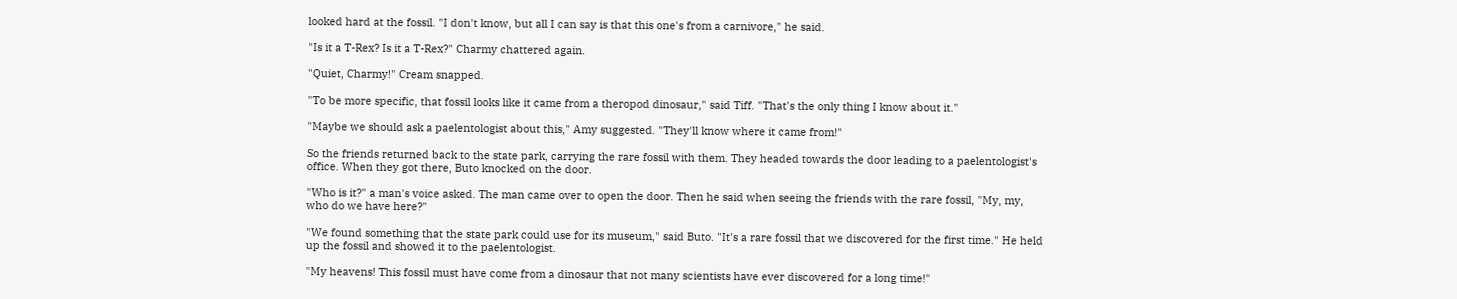looked hard at the fossil. "I don't know, but all I can say is that this one's from a carnivore," he said.

"Is it a T-Rex? Is it a T-Rex?" Charmy chattered again.

"Quiet, Charmy!" Cream snapped.

"To be more specific, that fossil looks like it came from a theropod dinosaur," said Tiff. "That's the only thing I know about it."

"Maybe we should ask a paelentologist about this," Amy suggested. "They'll know where it came from!"

So the friends returned back to the state park, carrying the rare fossil with them. They headed towards the door leading to a paelentologist's office. When they got there, Buto knocked on the door.

"Who is it?" a man's voice asked. The man came over to open the door. Then he said when seeing the friends with the rare fossil, "My, my, who do we have here?"

"We found something that the state park could use for its museum," said Buto. "It's a rare fossil that we discovered for the first time." He held up the fossil and showed it to the paelentologist.

"My heavens! This fossil must have come from a dinosaur that not many scientists have ever discovered for a long time!"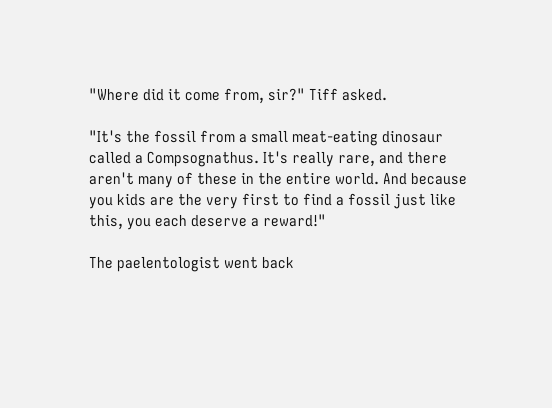"Where did it come from, sir?" Tiff asked.

"It's the fossil from a small meat-eating dinosaur called a Compsognathus. It's really rare, and there aren't many of these in the entire world. And because you kids are the very first to find a fossil just like this, you each deserve a reward!"

The paelentologist went back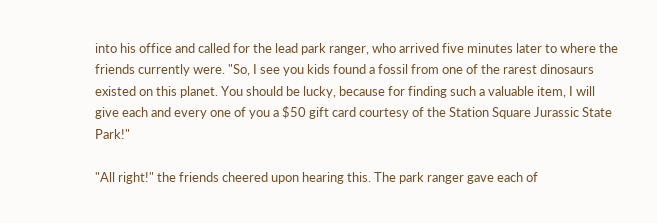into his office and called for the lead park ranger, who arrived five minutes later to where the friends currently were. "So, I see you kids found a fossil from one of the rarest dinosaurs existed on this planet. You should be lucky, because for finding such a valuable item, I will give each and every one of you a $50 gift card courtesy of the Station Square Jurassic State Park!"

"All right!" the friends cheered upon hearing this. The park ranger gave each of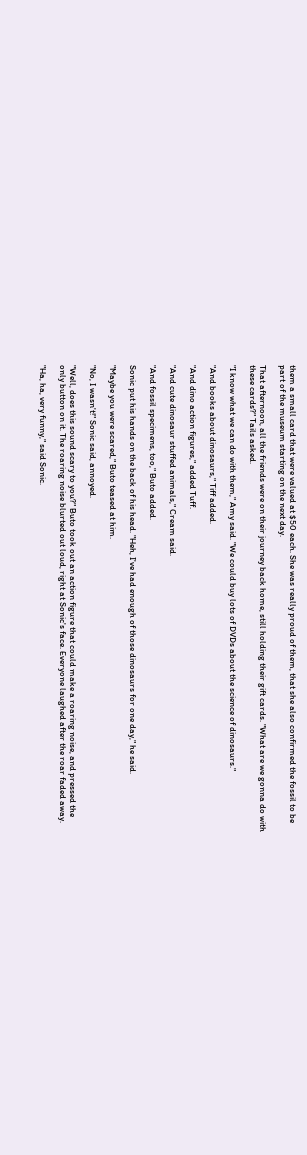them a small card that were valued at $50 each. She was really proud of them, that she also confirmed the fossil to be part of the museum starting on the next day.

That afternoon, all the friends were on their journey back home, still holding their gift cards. "What are we gonna do with these cards?" Tails asked.

"I know what we can do with them," Amy said. "We could buy lots of DVDs about the science of dinosaurs."

"And books about dinosaurs," Tiff added.

"And dino action figures," added Tuff.

"And cute dinosaur stuffed animals," Cream said.

"And fossil specimens, too," Buto added.

Sonic put his hands on the back of his head. "Heh, I've had enough of those dinosaurs for one day," he said.

"Maybe you were scared," Buto teased at him.

"No, I wasn't!" Sonic said, annoyed.

"Well, does this sound scary to you?" Buto took out an action figure that could make a roaring noise, and pressed the only button on it. The roaring noise blurted out loud, right at Sonic's face. Everyone laughed after the roar faded away.

"Ha, ha, very funny," said Sonic.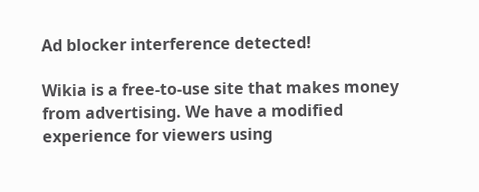Ad blocker interference detected!

Wikia is a free-to-use site that makes money from advertising. We have a modified experience for viewers using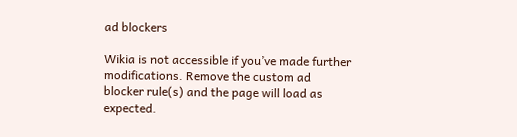ad blockers

Wikia is not accessible if you’ve made further modifications. Remove the custom ad blocker rule(s) and the page will load as expected.